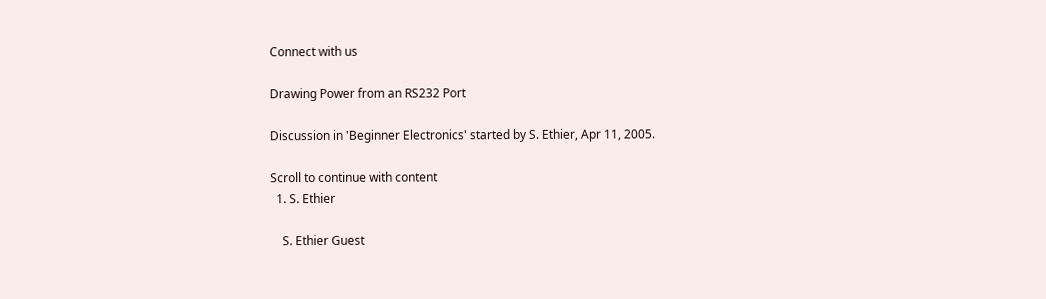Connect with us

Drawing Power from an RS232 Port

Discussion in 'Beginner Electronics' started by S. Ethier, Apr 11, 2005.

Scroll to continue with content
  1. S. Ethier

    S. Ethier Guest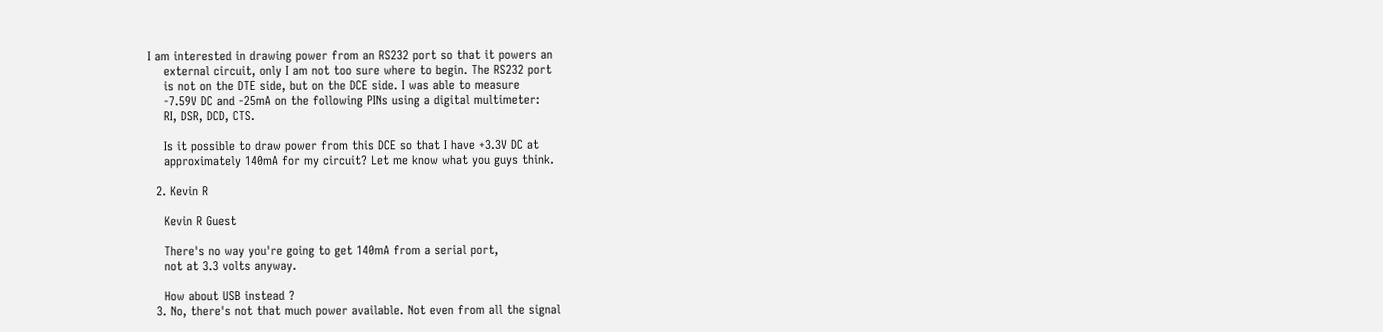I am interested in drawing power from an RS232 port so that it powers an
    external circuit, only I am not too sure where to begin. The RS232 port
    is not on the DTE side, but on the DCE side. I was able to measure
    -7.59V DC and -25mA on the following PINs using a digital multimeter:
    RI, DSR, DCD, CTS.

    Is it possible to draw power from this DCE so that I have +3.3V DC at
    approximately 140mA for my circuit? Let me know what you guys think.

  2. Kevin R

    Kevin R Guest

    There's no way you're going to get 140mA from a serial port,
    not at 3.3 volts anyway.

    How about USB instead ?
  3. No, there's not that much power available. Not even from all the signal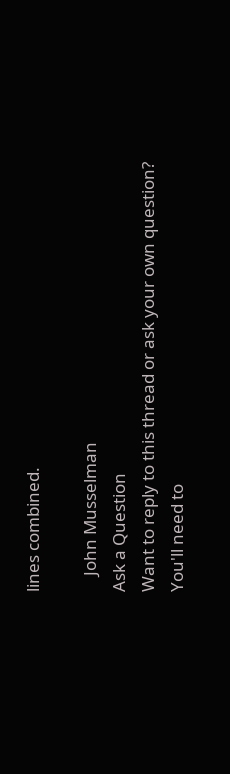lines combined.

    John Musselman
Ask a Question
Want to reply to this thread or ask your own question?
You'll need to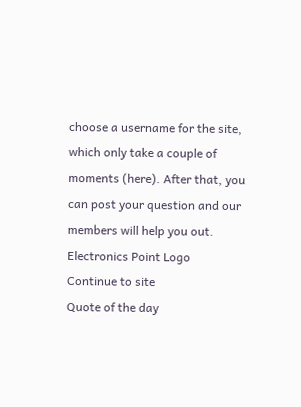choose a username for the site, which only take a couple of moments (here). After that, you can post your question and our members will help you out.
Electronics Point Logo
Continue to site
Quote of the day